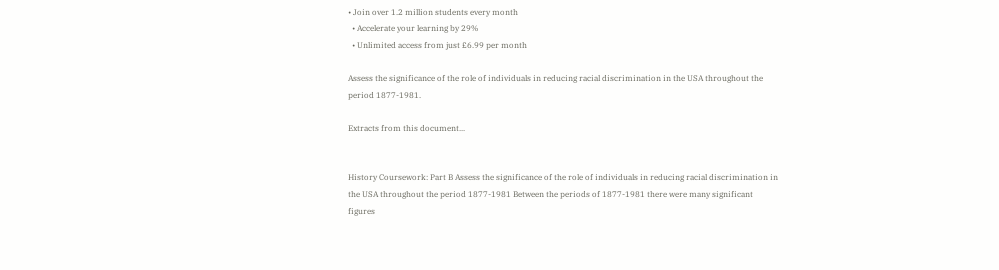• Join over 1.2 million students every month
  • Accelerate your learning by 29%
  • Unlimited access from just £6.99 per month

Assess the significance of the role of individuals in reducing racial discrimination in the USA throughout the period 1877-1981.

Extracts from this document...


History Coursework: Part B Assess the significance of the role of individuals in reducing racial discrimination in the USA throughout the period 1877-1981 Between the periods of 1877-1981 there were many significant figures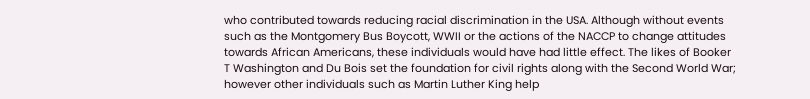who contributed towards reducing racial discrimination in the USA. Although without events such as the Montgomery Bus Boycott, WWII or the actions of the NACCP to change attitudes towards African Americans, these individuals would have had little effect. The likes of Booker T Washington and Du Bois set the foundation for civil rights along with the Second World War; however other individuals such as Martin Luther King help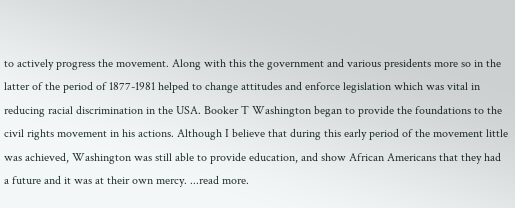to actively progress the movement. Along with this the government and various presidents more so in the latter of the period of 1877-1981 helped to change attitudes and enforce legislation which was vital in reducing racial discrimination in the USA. Booker T Washington began to provide the foundations to the civil rights movement in his actions. Although I believe that during this early period of the movement little was achieved, Washington was still able to provide education, and show African Americans that they had a future and it was at their own mercy. ...read more.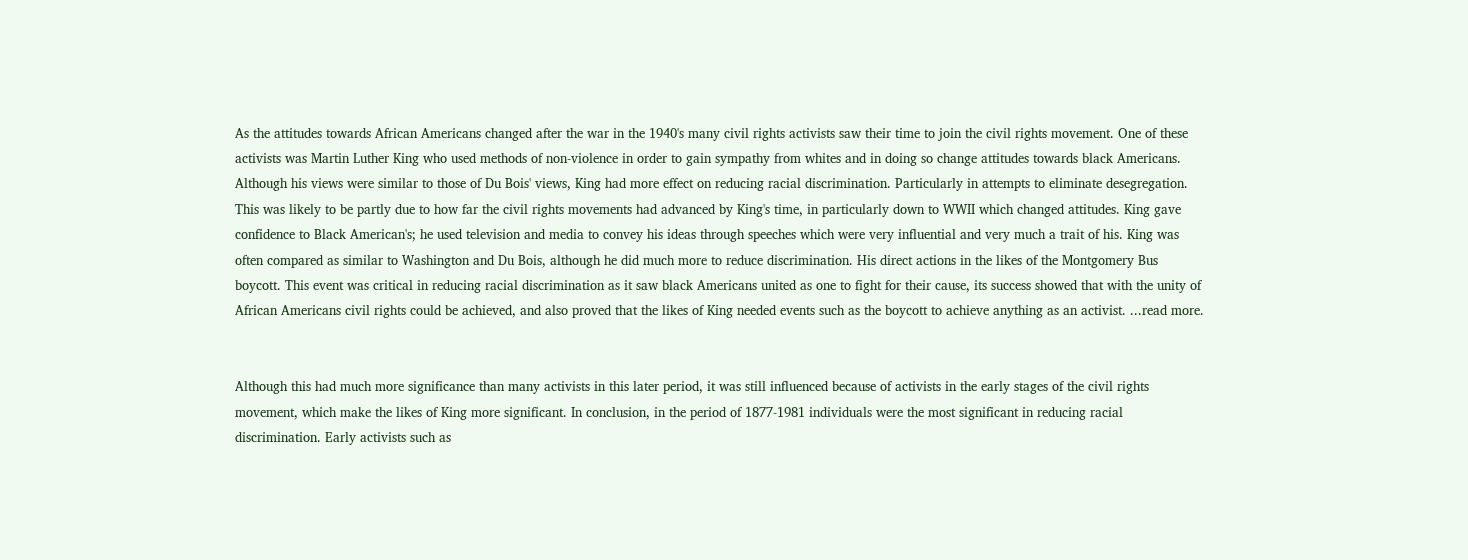As the attitudes towards African Americans changed after the war in the 1940's many civil rights activists saw their time to join the civil rights movement. One of these activists was Martin Luther King who used methods of non-violence in order to gain sympathy from whites and in doing so change attitudes towards black Americans. Although his views were similar to those of Du Bois' views, King had more effect on reducing racial discrimination. Particularly in attempts to eliminate desegregation. This was likely to be partly due to how far the civil rights movements had advanced by King's time, in particularly down to WWII which changed attitudes. King gave confidence to Black American's; he used television and media to convey his ideas through speeches which were very influential and very much a trait of his. King was often compared as similar to Washington and Du Bois, although he did much more to reduce discrimination. His direct actions in the likes of the Montgomery Bus boycott. This event was critical in reducing racial discrimination as it saw black Americans united as one to fight for their cause, its success showed that with the unity of African Americans civil rights could be achieved, and also proved that the likes of King needed events such as the boycott to achieve anything as an activist. ...read more.


Although this had much more significance than many activists in this later period, it was still influenced because of activists in the early stages of the civil rights movement, which make the likes of King more significant. In conclusion, in the period of 1877-1981 individuals were the most significant in reducing racial discrimination. Early activists such as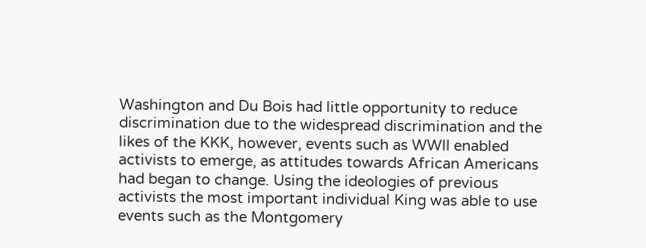Washington and Du Bois had little opportunity to reduce discrimination due to the widespread discrimination and the likes of the KKK, however, events such as WWII enabled activists to emerge, as attitudes towards African Americans had began to change. Using the ideologies of previous activists the most important individual King was able to use events such as the Montgomery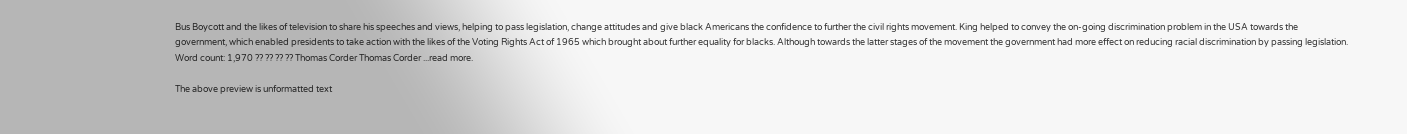Bus Boycott and the likes of television to share his speeches and views, helping to pass legislation, change attitudes and give black Americans the confidence to further the civil rights movement. King helped to convey the on-going discrimination problem in the USA towards the government, which enabled presidents to take action with the likes of the Voting Rights Act of 1965 which brought about further equality for blacks. Although towards the latter stages of the movement the government had more effect on reducing racial discrimination by passing legislation. Word count: 1,970 ?? ?? ?? ?? Thomas Corder Thomas Corder ...read more.

The above preview is unformatted text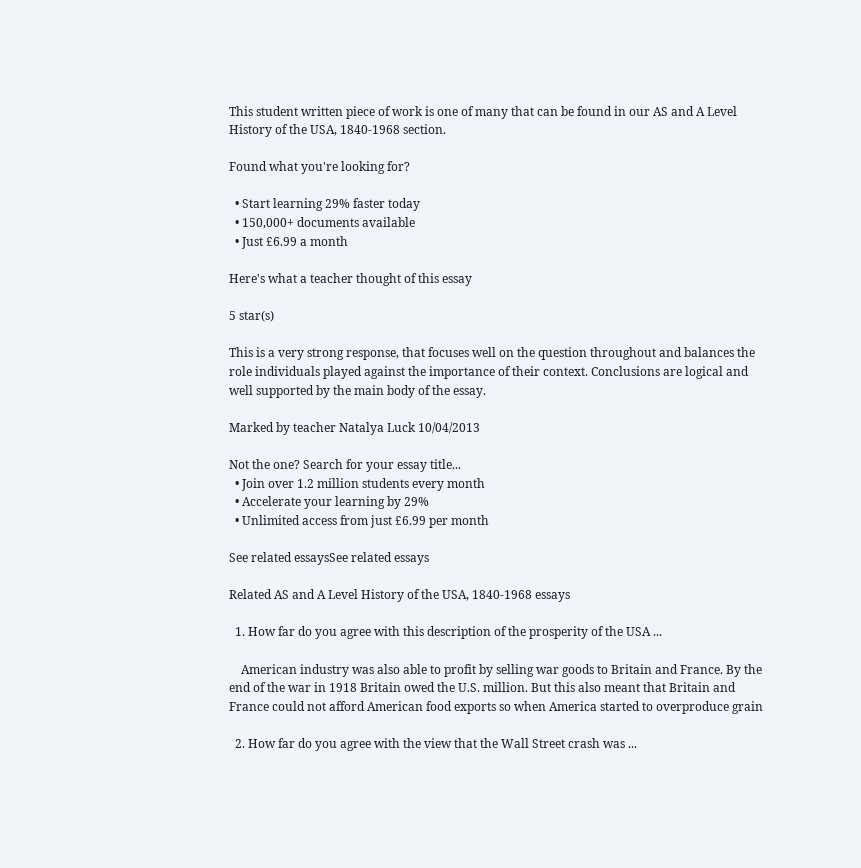This student written piece of work is one of many that can be found in our AS and A Level History of the USA, 1840-1968 section.

Found what you're looking for?

  • Start learning 29% faster today
  • 150,000+ documents available
  • Just £6.99 a month

Here's what a teacher thought of this essay

5 star(s)

This is a very strong response, that focuses well on the question throughout and balances the role individuals played against the importance of their context. Conclusions are logical and well supported by the main body of the essay.

Marked by teacher Natalya Luck 10/04/2013

Not the one? Search for your essay title...
  • Join over 1.2 million students every month
  • Accelerate your learning by 29%
  • Unlimited access from just £6.99 per month

See related essaysSee related essays

Related AS and A Level History of the USA, 1840-1968 essays

  1. How far do you agree with this description of the prosperity of the USA ...

    American industry was also able to profit by selling war goods to Britain and France. By the end of the war in 1918 Britain owed the U.S. million. But this also meant that Britain and France could not afford American food exports so when America started to overproduce grain

  2. How far do you agree with the view that the Wall Street crash was ...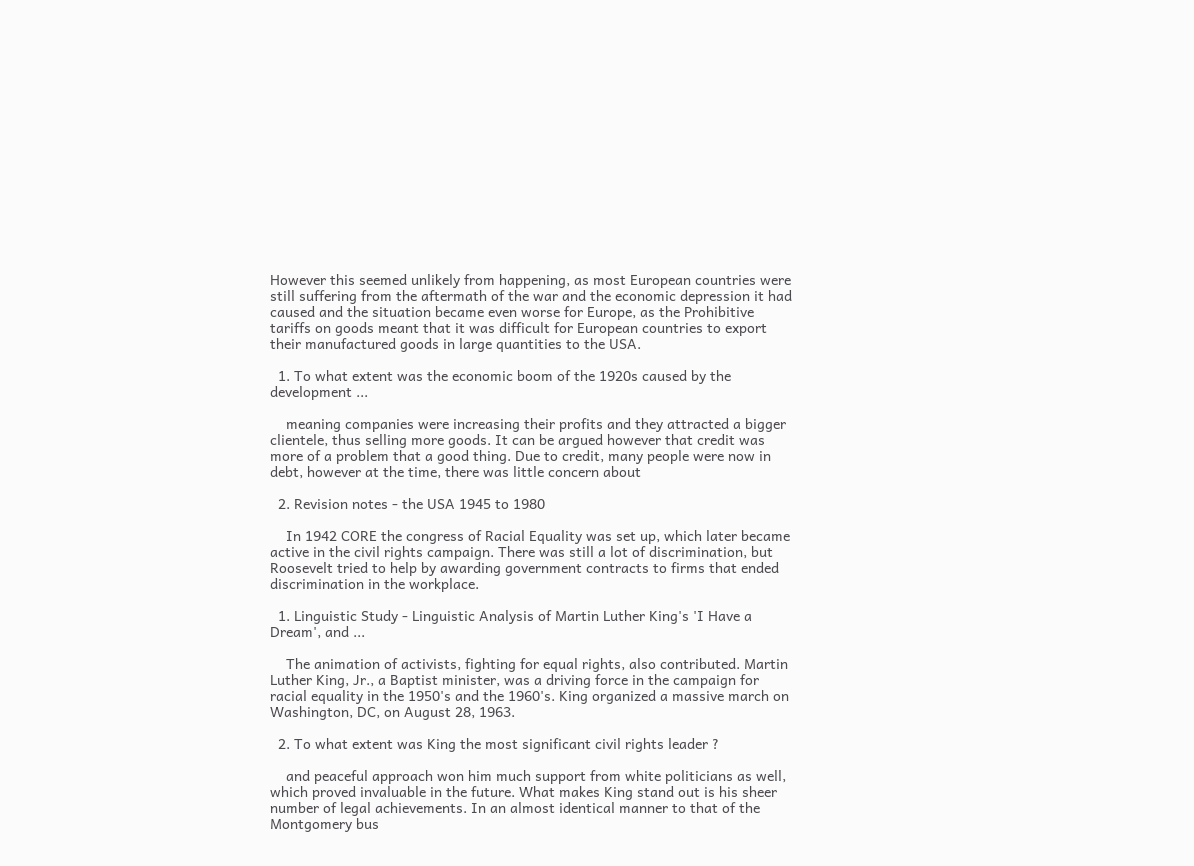However this seemed unlikely from happening, as most European countries were still suffering from the aftermath of the war and the economic depression it had caused and the situation became even worse for Europe, as the Prohibitive tariffs on goods meant that it was difficult for European countries to export their manufactured goods in large quantities to the USA.

  1. To what extent was the economic boom of the 1920s caused by the development ...

    meaning companies were increasing their profits and they attracted a bigger clientele, thus selling more goods. It can be argued however that credit was more of a problem that a good thing. Due to credit, many people were now in debt, however at the time, there was little concern about

  2. Revision notes - the USA 1945 to 1980

    In 1942 CORE the congress of Racial Equality was set up, which later became active in the civil rights campaign. There was still a lot of discrimination, but Roosevelt tried to help by awarding government contracts to firms that ended discrimination in the workplace.

  1. Linguistic Study - Linguistic Analysis of Martin Luther King's 'I Have a Dream', and ...

    The animation of activists, fighting for equal rights, also contributed. Martin Luther King, Jr., a Baptist minister, was a driving force in the campaign for racial equality in the 1950's and the 1960's. King organized a massive march on Washington, DC, on August 28, 1963.

  2. To what extent was King the most significant civil rights leader ?

    and peaceful approach won him much support from white politicians as well, which proved invaluable in the future. What makes King stand out is his sheer number of legal achievements. In an almost identical manner to that of the Montgomery bus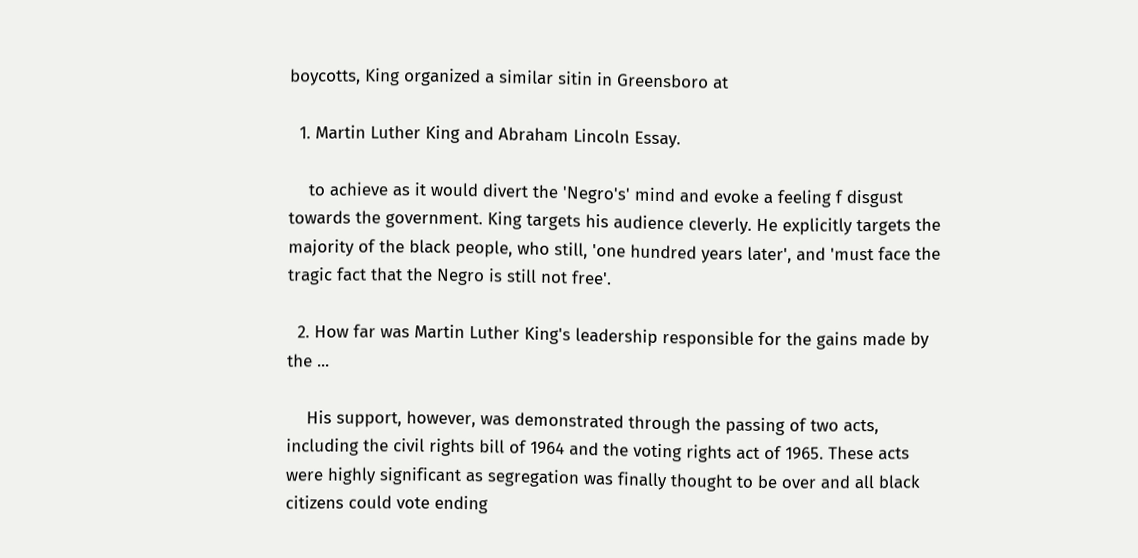boycotts, King organized a similar sitin in Greensboro at

  1. Martin Luther King and Abraham Lincoln Essay.

    to achieve as it would divert the 'Negro's' mind and evoke a feeling f disgust towards the government. King targets his audience cleverly. He explicitly targets the majority of the black people, who still, 'one hundred years later', and 'must face the tragic fact that the Negro is still not free'.

  2. How far was Martin Luther King's leadership responsible for the gains made by the ...

    His support, however, was demonstrated through the passing of two acts, including the civil rights bill of 1964 and the voting rights act of 1965. These acts were highly significant as segregation was finally thought to be over and all black citizens could vote ending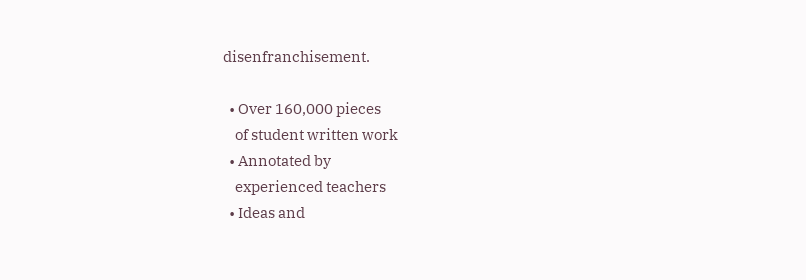disenfranchisement.

  • Over 160,000 pieces
    of student written work
  • Annotated by
    experienced teachers
  • Ideas and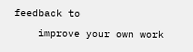feedback to
    improve your own work